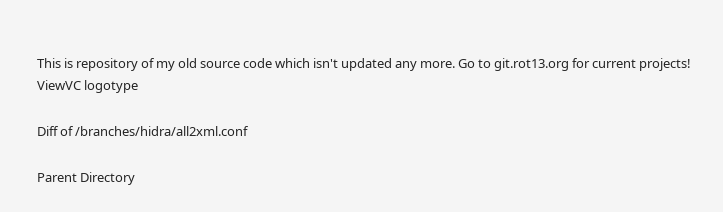This is repository of my old source code which isn't updated any more. Go to git.rot13.org for current projects!
ViewVC logotype

Diff of /branches/hidra/all2xml.conf

Parent Directory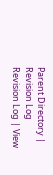Parent Directory | Revision Log Revision Log | View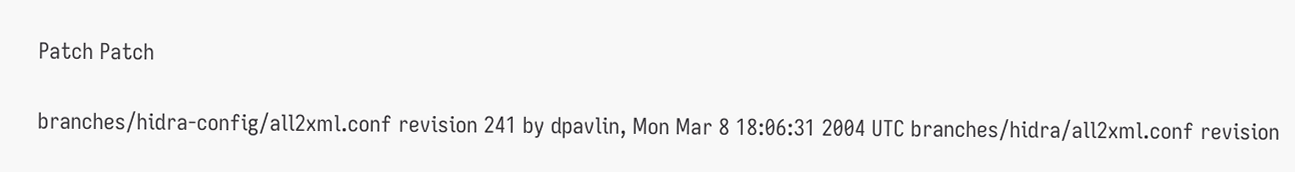Patch Patch

branches/hidra-config/all2xml.conf revision 241 by dpavlin, Mon Mar 8 18:06:31 2004 UTC branches/hidra/all2xml.conf revision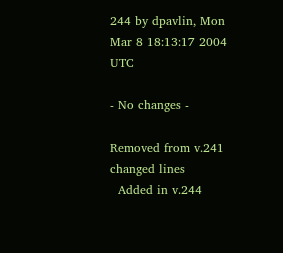244 by dpavlin, Mon Mar 8 18:13:17 2004 UTC

- No changes -

Removed from v.241
changed lines
  Added in v.244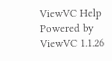ViewVC Help
Powered by ViewVC 1.1.26